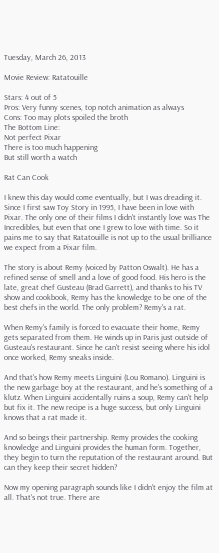Tuesday, March 26, 2013

Movie Review: Ratatouille

Stars: 4 out of 5
Pros: Very funny scenes, top notch animation as always
Cons: Too may plots spoiled the broth
The Bottom Line:
Not perfect Pixar
There is too much happening
But still worth a watch

Rat Can Cook

I knew this day would come eventually, but I was dreading it. Since I first saw Toy Story in 1995, I have been in love with Pixar. The only one of their films I didn't instantly love was The Incredibles, but even that one I grew to love with time. So it pains me to say that Ratatouille is not up to the usual brilliance we expect from a Pixar film.

The story is about Remy (voiced by Patton Oswalt). He has a refined sense of smell and a love of good food. His hero is the late, great chef Gusteau (Brad Garrett), and thanks to his TV show and cookbook, Remy has the knowledge to be one of the best chefs in the world. The only problem? Remy's a rat.

When Remy's family is forced to evacuate their home, Remy gets separated from them. He winds up in Paris just outside of Gusteau's restaurant. Since he can't resist seeing where his idol once worked, Remy sneaks inside.

And that's how Remy meets Linguini (Lou Romano). Linguini is the new garbage boy at the restaurant, and he's something of a klutz. When Linguini accidentally ruins a soup, Remy can't help but fix it. The new recipe is a huge success, but only Linguini knows that a rat made it.

And so beings their partnership. Remy provides the cooking knowledge and Linguini provides the human form. Together, they begin to turn the reputation of the restaurant around. But can they keep their secret hidden?

Now my opening paragraph sounds like I didn't enjoy the film at all. That's not true. There are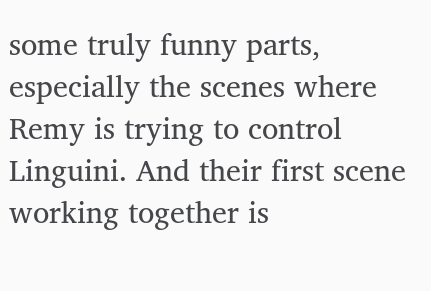some truly funny parts, especially the scenes where Remy is trying to control Linguini. And their first scene working together is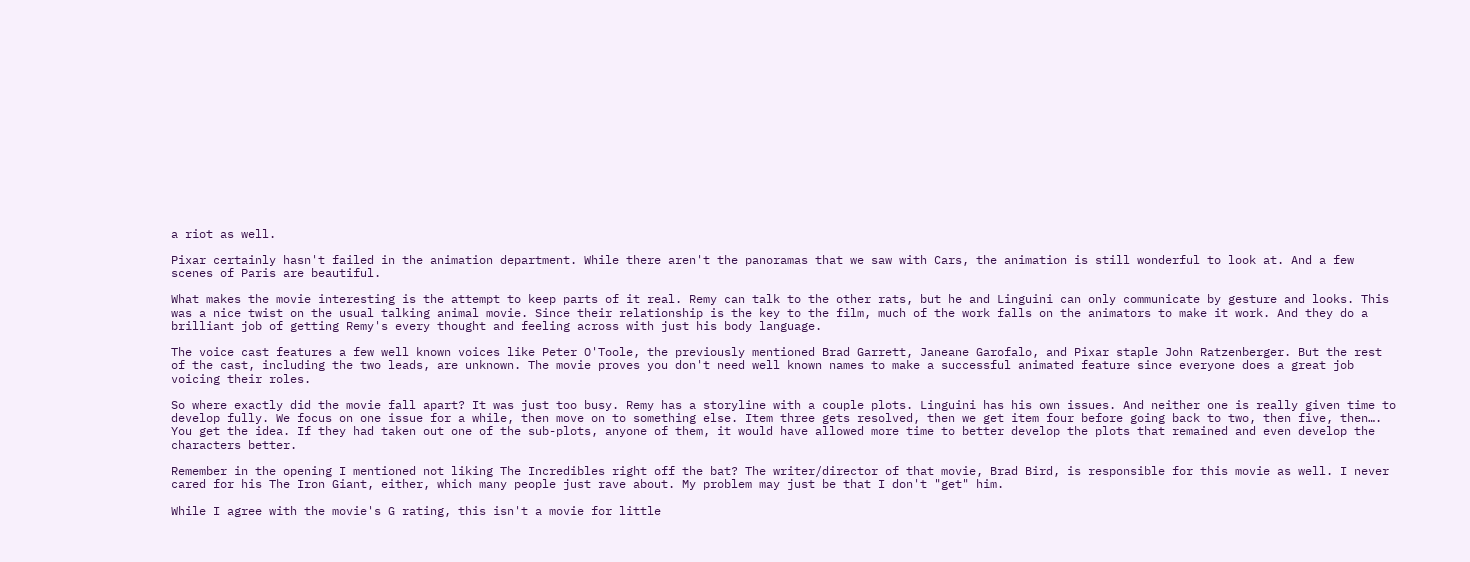a riot as well.

Pixar certainly hasn't failed in the animation department. While there aren't the panoramas that we saw with Cars, the animation is still wonderful to look at. And a few scenes of Paris are beautiful.

What makes the movie interesting is the attempt to keep parts of it real. Remy can talk to the other rats, but he and Linguini can only communicate by gesture and looks. This was a nice twist on the usual talking animal movie. Since their relationship is the key to the film, much of the work falls on the animators to make it work. And they do a brilliant job of getting Remy's every thought and feeling across with just his body language.

The voice cast features a few well known voices like Peter O'Toole, the previously mentioned Brad Garrett, Janeane Garofalo, and Pixar staple John Ratzenberger. But the rest of the cast, including the two leads, are unknown. The movie proves you don't need well known names to make a successful animated feature since everyone does a great job voicing their roles.

So where exactly did the movie fall apart? It was just too busy. Remy has a storyline with a couple plots. Linguini has his own issues. And neither one is really given time to develop fully. We focus on one issue for a while, then move on to something else. Item three gets resolved, then we get item four before going back to two, then five, then…. You get the idea. If they had taken out one of the sub-plots, anyone of them, it would have allowed more time to better develop the plots that remained and even develop the characters better.

Remember in the opening I mentioned not liking The Incredibles right off the bat? The writer/director of that movie, Brad Bird, is responsible for this movie as well. I never cared for his The Iron Giant, either, which many people just rave about. My problem may just be that I don't "get" him.

While I agree with the movie's G rating, this isn't a movie for little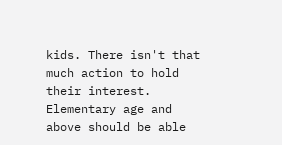kids. There isn't that much action to hold their interest. Elementary age and above should be able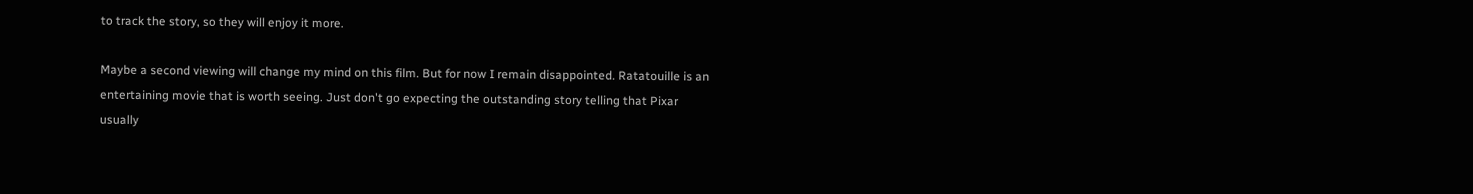to track the story, so they will enjoy it more.

Maybe a second viewing will change my mind on this film. But for now I remain disappointed. Ratatouille is an entertaining movie that is worth seeing. Just don't go expecting the outstanding story telling that Pixar usually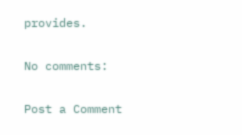provides.

No comments:

Post a Comment